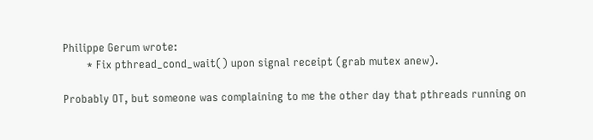Philippe Gerum wrote:
        * Fix pthread_cond_wait() upon signal receipt (grab mutex anew).

Probably OT, but someone was complaining to me the other day that pthreads running on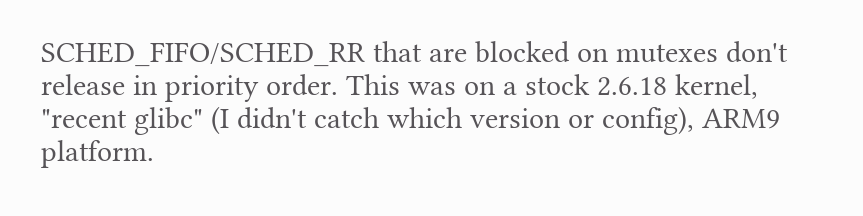SCHED_FIFO/SCHED_RR that are blocked on mutexes don't release in priority order. This was on a stock 2.6.18 kernel, "recent glibc" (I didn't catch which version or config), ARM9 platform.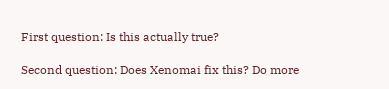First question: Is this actually true?

Second question: Does Xenomai fix this? Do more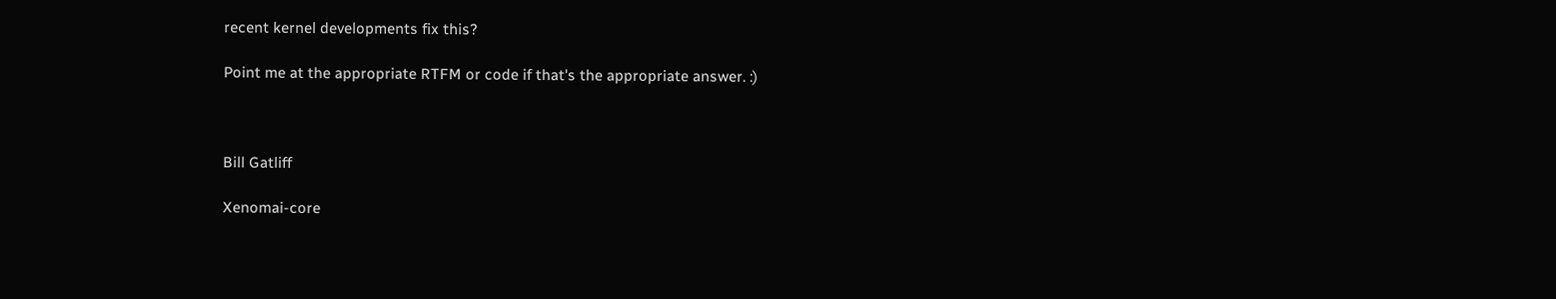recent kernel developments fix this?

Point me at the appropriate RTFM or code if that's the appropriate answer. :)



Bill Gatliff

Xenomai-core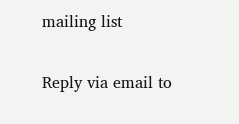mailing list

Reply via email to